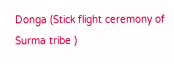Donga (Stick flight ceremony of Surma tribe )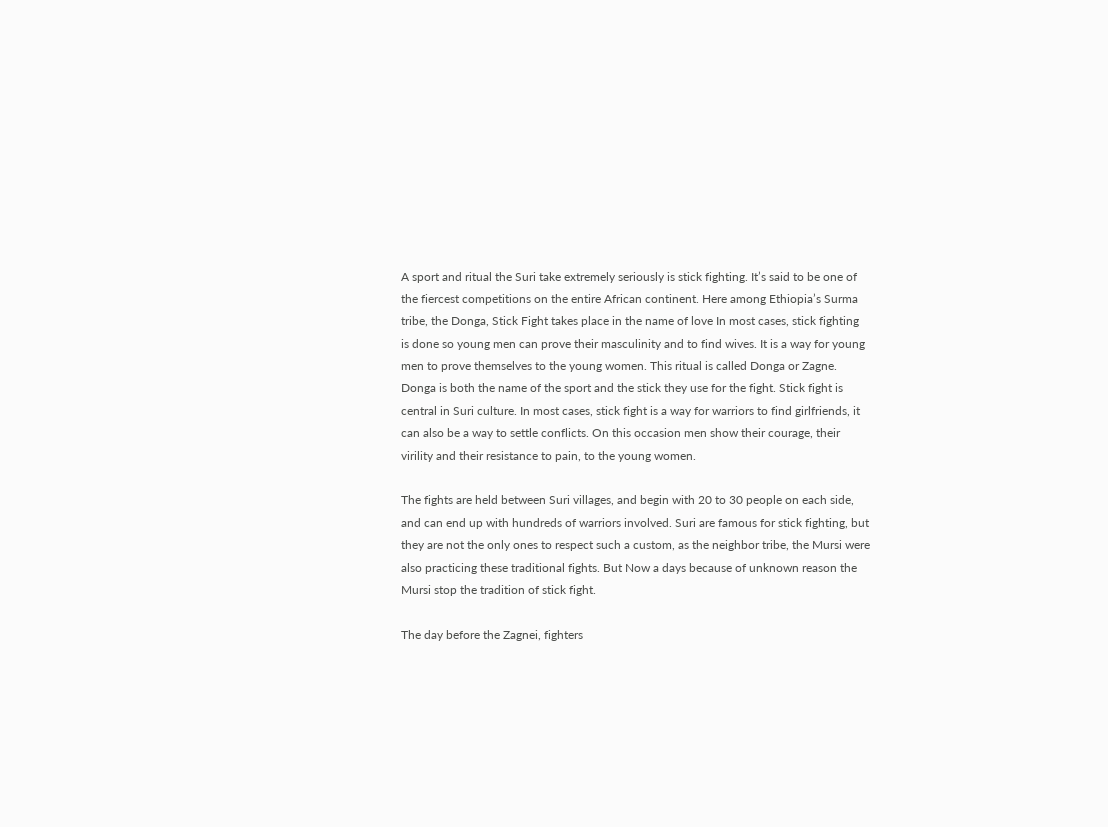A sport and ritual the Suri take extremely seriously is stick fighting. It’s said to be one of     the fiercest competitions on the entire African continent. Here among Ethiopia’s Surma   tribe, the Donga, Stick Fight takes place in the name of love In most cases, stick fighting     is done so young men can prove their masculinity and to find wives. It is a way for young men to prove themselves to the young women. This ritual is called Donga or Zagne. Donga is both the name of the sport and the stick they use for the fight. Stick fight is central in Suri culture. In most cases, stick fight is a way for warriors to find girlfriends, it can also be a way to settle conflicts. On this occasion men show their courage, their virility and their resistance to pain, to the young women.

The fights are held between Suri villages, and begin with 20 to 30 people on each side,     and can end up with hundreds of warriors involved. Suri are famous for stick fighting, but they are not the only ones to respect such a custom, as the neighbor tribe, the Mursi were also practicing these traditional fights. But Now a days because of unknown reason the Mursi stop the tradition of stick fight.

The day before the Zagnei, fighters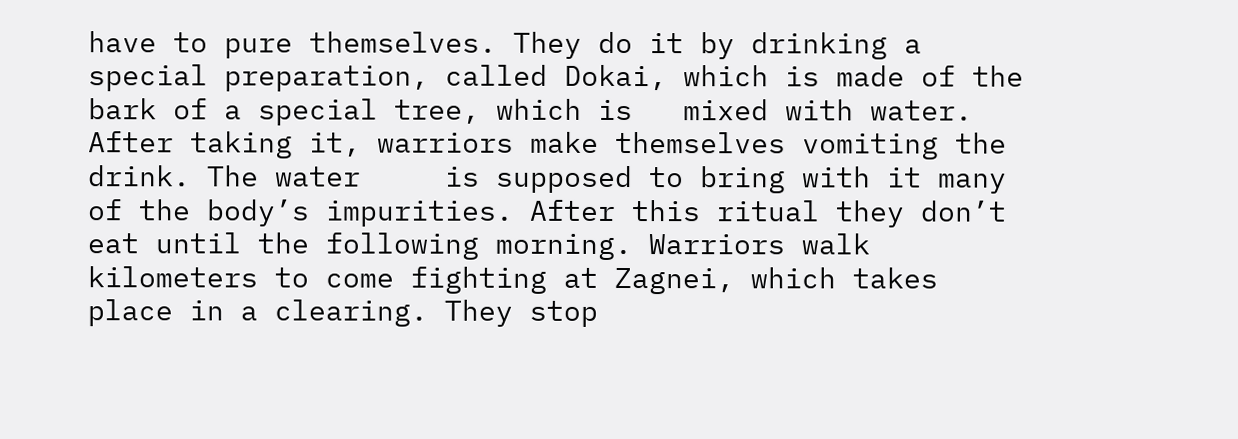have to pure themselves. They do it by drinking a special preparation, called Dokai, which is made of the bark of a special tree, which is   mixed with water. After taking it, warriors make themselves vomiting the drink. The water     is supposed to bring with it many of the body’s impurities. After this ritual they don’t eat until the following morning. Warriors walk kilometers to come fighting at Zagnei, which takes place in a clearing. They stop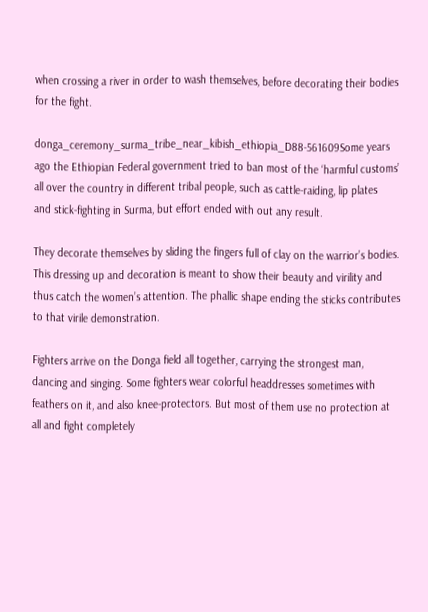when crossing a river in order to wash themselves, before decorating their bodies for the fight.

donga_ceremony_surma_tribe_near_kibish_ethiopia_D88-561609Some years ago the Ethiopian Federal government tried to ban most of the ‘harmful customs’ all over the country in different tribal people, such as cattle-raiding, lip plates     and stick-fighting in Surma, but effort ended with out any result.

They decorate themselves by sliding the fingers full of clay on the warrior’s bodies. This dressing up and decoration is meant to show their beauty and virility and thus catch the women’s attention. The phallic shape ending the sticks contributes to that virile demonstration.

Fighters arrive on the Donga field all together, carrying the strongest man, dancing and singing. Some fighters wear colorful headdresses sometimes with feathers on it, and also knee-protectors. But most of them use no protection at all and fight completely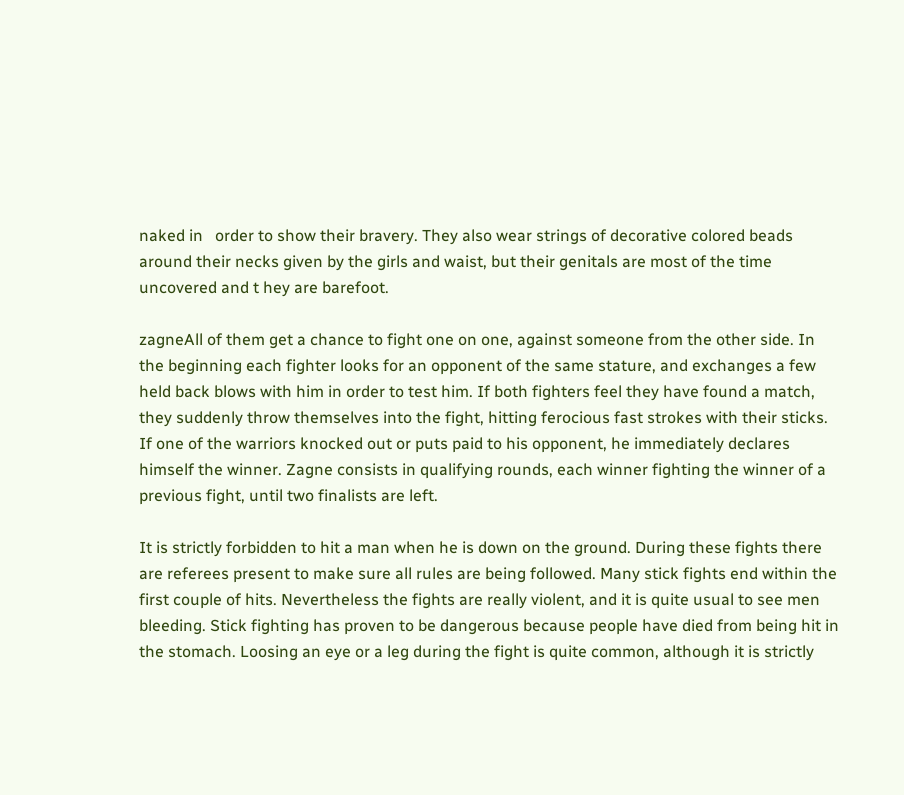naked in   order to show their bravery. They also wear strings of decorative colored beads around their necks given by the girls and waist, but their genitals are most of the time uncovered and t hey are barefoot.

zagneAll of them get a chance to fight one on one, against someone from the other side. In the beginning each fighter looks for an opponent of the same stature, and exchanges a few held back blows with him in order to test him. If both fighters feel they have found a match, they suddenly throw themselves into the fight, hitting ferocious fast strokes with their sticks. If one of the warriors knocked out or puts paid to his opponent, he immediately declares himself the winner. Zagne consists in qualifying rounds, each winner fighting the winner of a previous fight, until two finalists are left.

It is strictly forbidden to hit a man when he is down on the ground. During these fights there are referees present to make sure all rules are being followed. Many stick fights end within the first couple of hits. Nevertheless the fights are really violent, and it is quite usual to see men bleeding. Stick fighting has proven to be dangerous because people have died from being hit in the stomach. Loosing an eye or a leg during the fight is quite common, although it is strictly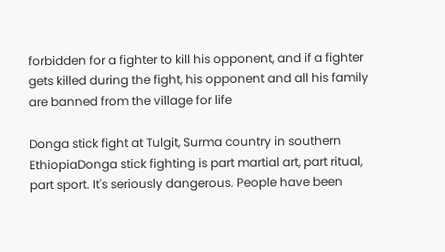forbidden for a fighter to kill his opponent, and if a fighter gets killed during the fight, his opponent and all his family are banned from the village for life

Donga stick fight at Tulgit, Surma country in southern EthiopiaDonga stick fighting is part martial art, part ritual, part sport. It's seriously dangerous. People have been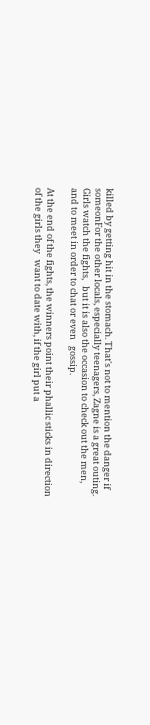killed by getting hit in the stomach. That's not to mention the danger if someonFor the other locals, especially teenagers, Zagne is a great outing. Girls watch the fights,   but it is also the occasion to check out the men, and to meet in order to chat or even   gossip.

At the end of the fights, the winners point their phallic sticks in direction of the girls they   want to date with, if the girl put a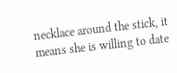necklace around the stick, it means she is willing to date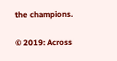the champions.

© 2019: Across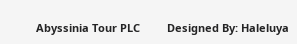Abyssinia Tour PLC         Designed By: Haleluya